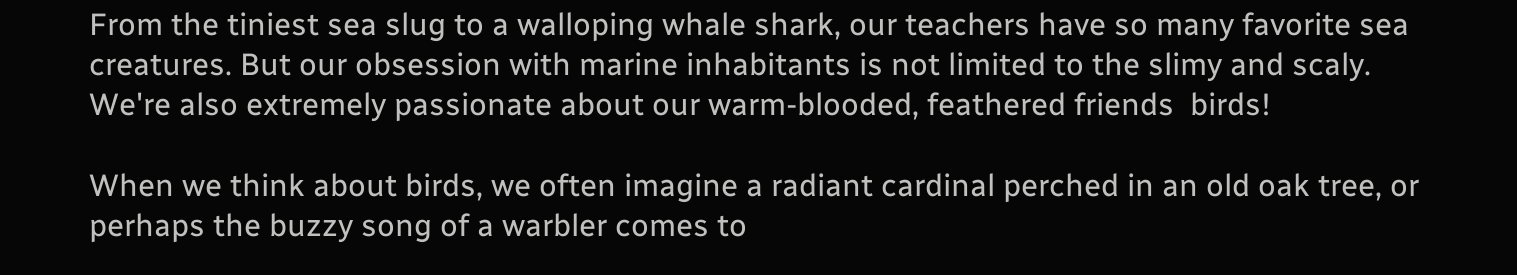From the tiniest sea slug to a walloping whale shark, our teachers have so many favorite sea creatures. But our obsession with marine inhabitants is not limited to the slimy and scaly. We're also extremely passionate about our warm-blooded, feathered friends  birds!

When we think about birds, we often imagine a radiant cardinal perched in an old oak tree, or perhaps the buzzy song of a warbler comes to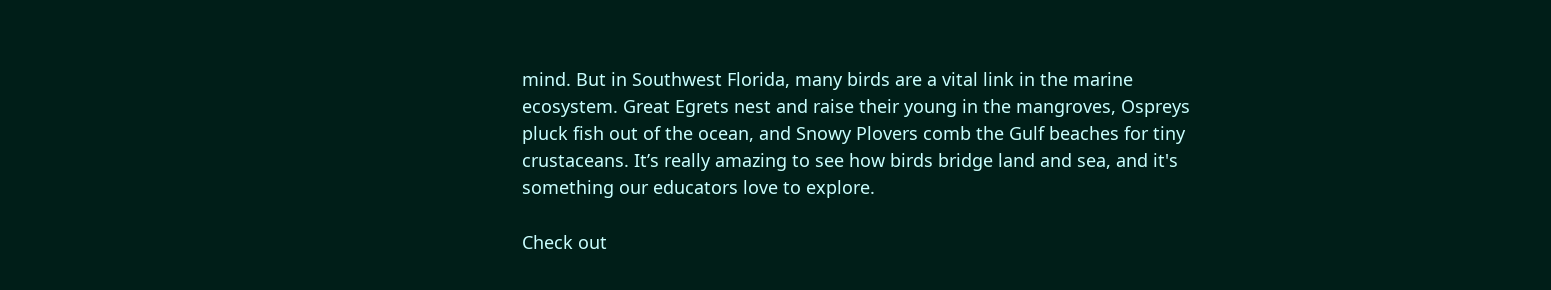mind. But in Southwest Florida, many birds are a vital link in the marine ecosystem. Great Egrets nest and raise their young in the mangroves, Ospreys pluck fish out of the ocean, and Snowy Plovers comb the Gulf beaches for tiny crustaceans. It’s really amazing to see how birds bridge land and sea, and it's something our educators love to explore.

Check out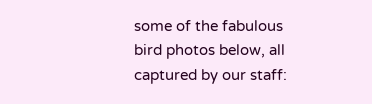some of the fabulous bird photos below, all captured by our staff: